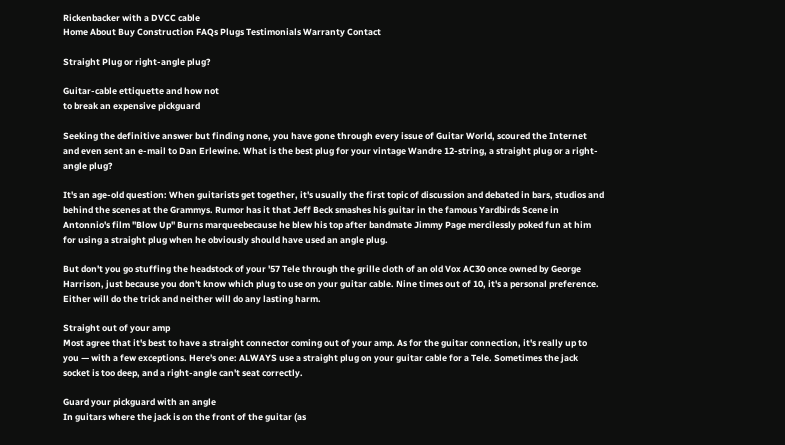Rickenbacker with a DVCC cable
Home About Buy Construction FAQs Plugs Testimonials Warranty Contact

Straight Plug or right-angle plug?

Guitar-cable ettiquette and how not
to break an expensive pickguard

Seeking the definitive answer but finding none, you have gone through every issue of Guitar World, scoured the Internet and even sent an e-mail to Dan Erlewine. What is the best plug for your vintage Wandre 12-string, a straight plug or a right-angle plug?

It's an age-old question: When guitarists get together, it's usually the first topic of discussion and debated in bars, studios and behind the scenes at the Grammys. Rumor has it that Jeff Beck smashes his guitar in the famous Yardbirds Scene in Antonnio's film "Blow Up" Burns marqueebecause he blew his top after bandmate Jimmy Page mercilessly poked fun at him for using a straight plug when he obviously should have used an angle plug.

But don't you go stuffing the headstock of your '57 Tele through the grille cloth of an old Vox AC30 once owned by George Harrison, just because you don't know which plug to use on your guitar cable. Nine times out of 10, it's a personal preference. Either will do the trick and neither will do any lasting harm.

Straight out of your amp
Most agree that it's best to have a straight connector coming out of your amp. As for the guitar connection, it's really up to you — with a few exceptions. Here's one: ALWAYS use a straight plug on your guitar cable for a Tele. Sometimes the jack socket is too deep, and a right-angle can't seat correctly.

Guard your pickguard with an angle
In guitars where the jack is on the front of the guitar (as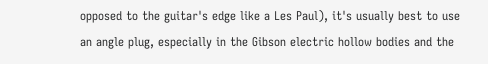opposed to the guitar's edge like a Les Paul), it's usually best to use an angle plug, especially in the Gibson electric hollow bodies and the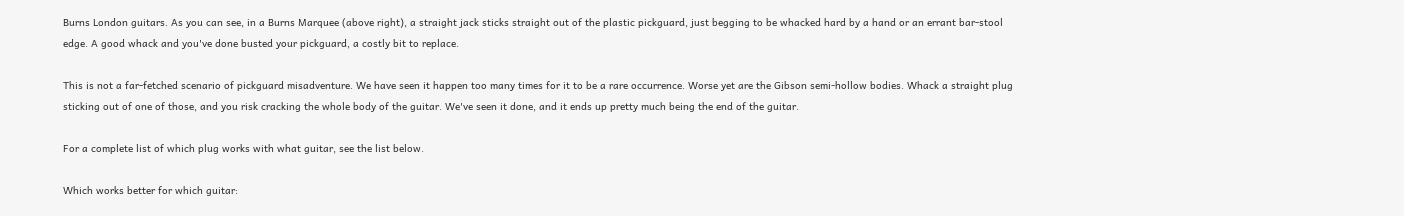Burns London guitars. As you can see, in a Burns Marquee (above right), a straight jack sticks straight out of the plastic pickguard, just begging to be whacked hard by a hand or an errant bar-stool edge. A good whack and you've done busted your pickguard, a costly bit to replace.

This is not a far-fetched scenario of pickguard misadventure. We have seen it happen too many times for it to be a rare occurrence. Worse yet are the Gibson semi-hollow bodies. Whack a straight plug sticking out of one of those, and you risk cracking the whole body of the guitar. We've seen it done, and it ends up pretty much being the end of the guitar.

For a complete list of which plug works with what guitar, see the list below.

Which works better for which guitar: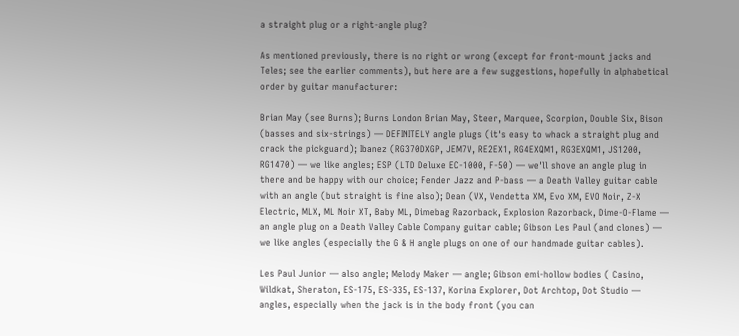a straight plug or a right-angle plug?

As mentioned previously, there is no right or wrong (except for front-mount jacks and Teles; see the earlier comments), but here are a few suggestions, hopefully in alphabetical order by guitar manufacturer:

Brian May (see Burns); Burns London Brian May, Steer, Marquee, Scorpion, Double Six, Bison (basses and six-strings) — DEFINITELY angle plugs (it's easy to whack a straight plug and crack the pickguard); Ibanez (RG370DXGP, JEM7V, RE2EX1, RG4EXQM1, RG3EXQM1, JS1200, RG1470) — we like angles; ESP (LTD Deluxe EC-1000, F-50) — we'll shove an angle plug in there and be happy with our choice; Fender Jazz and P-bass — a Death Valley guitar cable with an angle (but straight is fine also); Dean (VX, Vendetta XM, Evo XM, EVO Noir, Z-X Electric, MLX, ML Noir XT, Baby ML, Dimebag Razorback, Explosion Razorback, Dime-O-Flame — an angle plug on a Death Valley Cable Company guitar cable; Gibson Les Paul (and clones) — we like angles (especially the G & H angle plugs on one of our handmade guitar cables).

Les Paul Junior — also angle; Melody Maker — angle; Gibson emi-hollow bodies ( Casino, Wildkat, Sheraton, ES-175, ES-335, ES-137, Korina Explorer, Dot Archtop, Dot Studio — angles, especially when the jack is in the body front (you can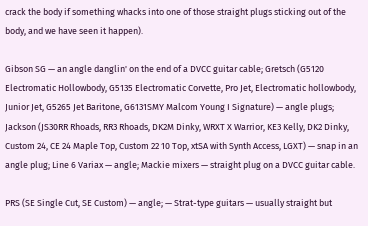crack the body if something whacks into one of those straight plugs sticking out of the body, and we have seen it happen).

Gibson SG — an angle danglin' on the end of a DVCC guitar cable; Gretsch (G5120 Electromatic Hollowbody, G5135 Electromatic Corvette, Pro Jet, Electromatic hollowbody, Junior Jet, G5265 Jet Baritone, G6131SMY Malcom Young I Signature) — angle plugs; Jackson (JS30RR Rhoads, RR3 Rhoads, DK2M Dinky, WRXT X Warrior, KE3 Kelly, DK2 Dinky, Custom 24, CE 24 Maple Top, Custom 22 10 Top, xtSA with Synth Access, LGXT) — snap in an angle plug; Line 6 Variax — angle; Mackie mixers — straight plug on a DVCC guitar cable.

PRS (SE Single Cut, SE Custom) — angle; — Strat-type guitars — usually straight but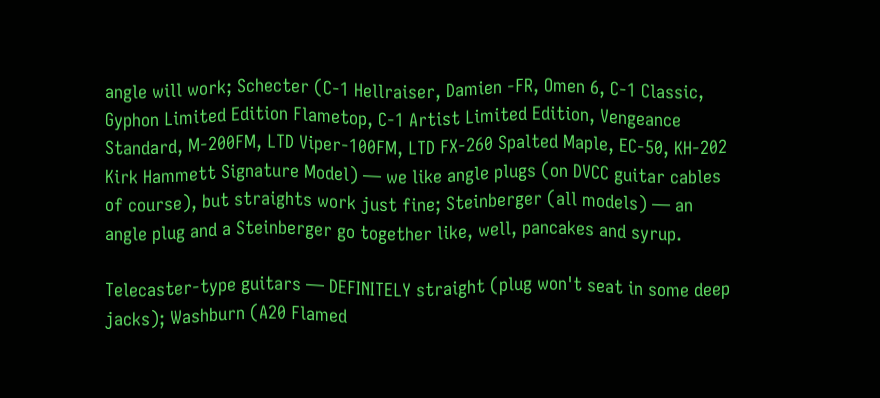angle will work; Schecter (C-1 Hellraiser, Damien -FR, Omen 6, C-1 Classic, Gyphon Limited Edition Flametop, C-1 Artist Limited Edition, Vengeance Standard, M-200FM, LTD Viper-100FM, LTD FX-260 Spalted Maple, EC-50, KH-202 Kirk Hammett Signature Model) — we like angle plugs (on DVCC guitar cables of course), but straights work just fine; Steinberger (all models) — an angle plug and a Steinberger go together like, well, pancakes and syrup.

Telecaster-type guitars — DEFINITELY straight (plug won't seat in some deep jacks); Washburn (A20 Flamed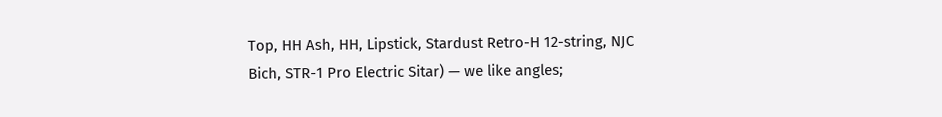Top, HH Ash, HH, Lipstick, Stardust Retro-H 12-string, NJC Bich, STR-1 Pro Electric Sitar) — we like angles;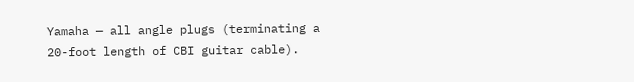Yamaha — all angle plugs (terminating a 20-foot length of CBI guitar cable).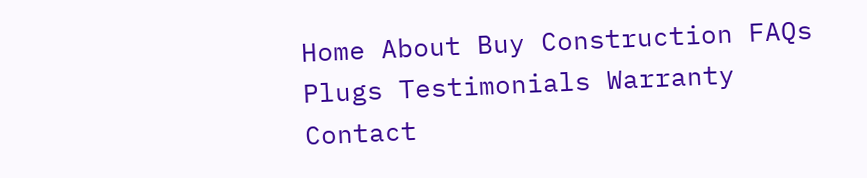Home About Buy Construction FAQs Plugs Testimonials Warranty Contact